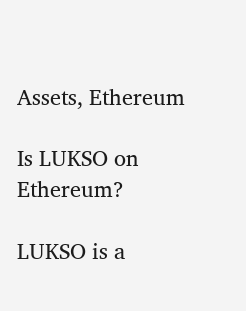Assets, Ethereum

Is LUKSO on Ethereum?

LUKSO is a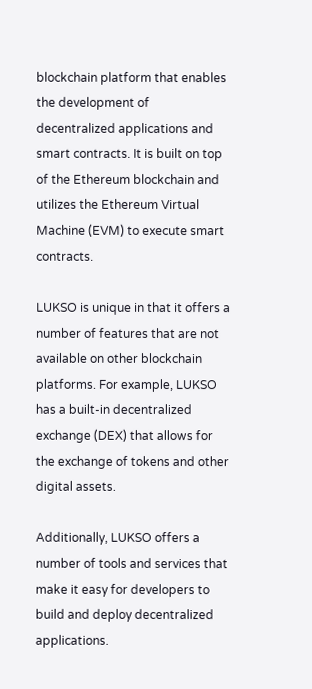blockchain platform that enables the development of decentralized applications and smart contracts. It is built on top of the Ethereum blockchain and utilizes the Ethereum Virtual Machine (EVM) to execute smart contracts.

LUKSO is unique in that it offers a number of features that are not available on other blockchain platforms. For example, LUKSO has a built-in decentralized exchange (DEX) that allows for the exchange of tokens and other digital assets.

Additionally, LUKSO offers a number of tools and services that make it easy for developers to build and deploy decentralized applications.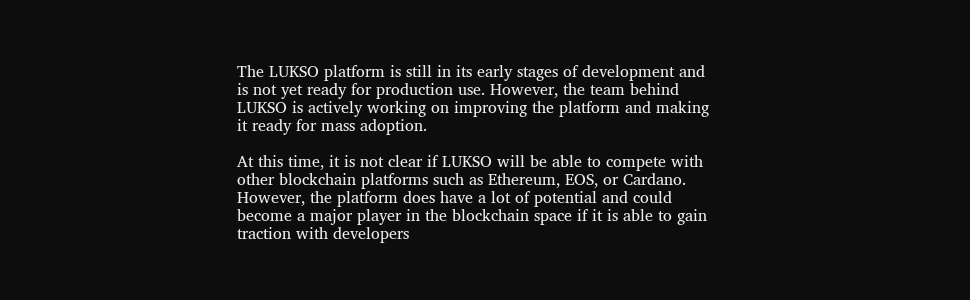The LUKSO platform is still in its early stages of development and is not yet ready for production use. However, the team behind LUKSO is actively working on improving the platform and making it ready for mass adoption.

At this time, it is not clear if LUKSO will be able to compete with other blockchain platforms such as Ethereum, EOS, or Cardano. However, the platform does have a lot of potential and could become a major player in the blockchain space if it is able to gain traction with developers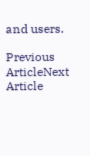and users.

Previous ArticleNext Article